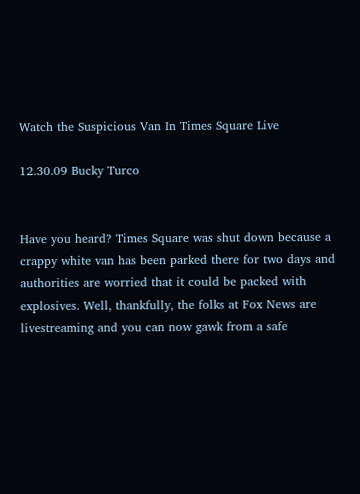Watch the Suspicious Van In Times Square Live

12.30.09 Bucky Turco


Have you heard? Times Square was shut down because a crappy white van has been parked there for two days and authorities are worried that it could be packed with explosives. Well, thankfully, the folks at Fox News are livestreaming and you can now gawk from a safe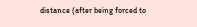distance (after being forced to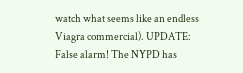watch what seems like an endless Viagra commercial). UPDATE: False alarm! The NYPD has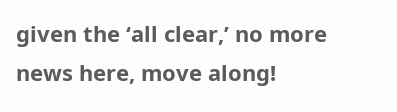given the ‘all clear,’ no more news here, move along!